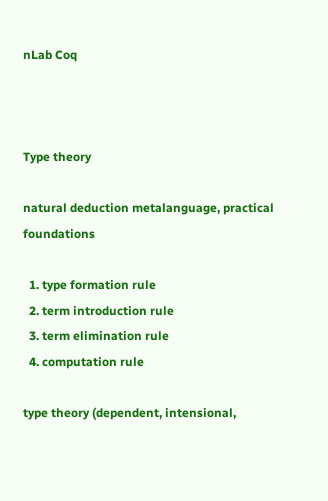nLab Coq



Type theory

natural deduction metalanguage, practical foundations

  1. type formation rule
  2. term introduction rule
  3. term elimination rule
  4. computation rule

type theory (dependent, intensional,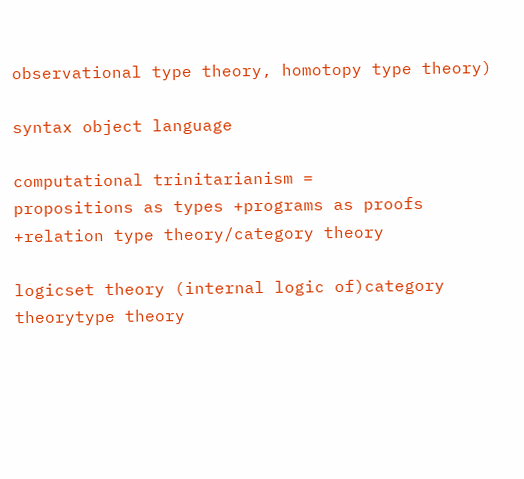observational type theory, homotopy type theory)

syntax object language

computational trinitarianism =
propositions as types +programs as proofs +relation type theory/category theory

logicset theory (internal logic of)category theorytype theory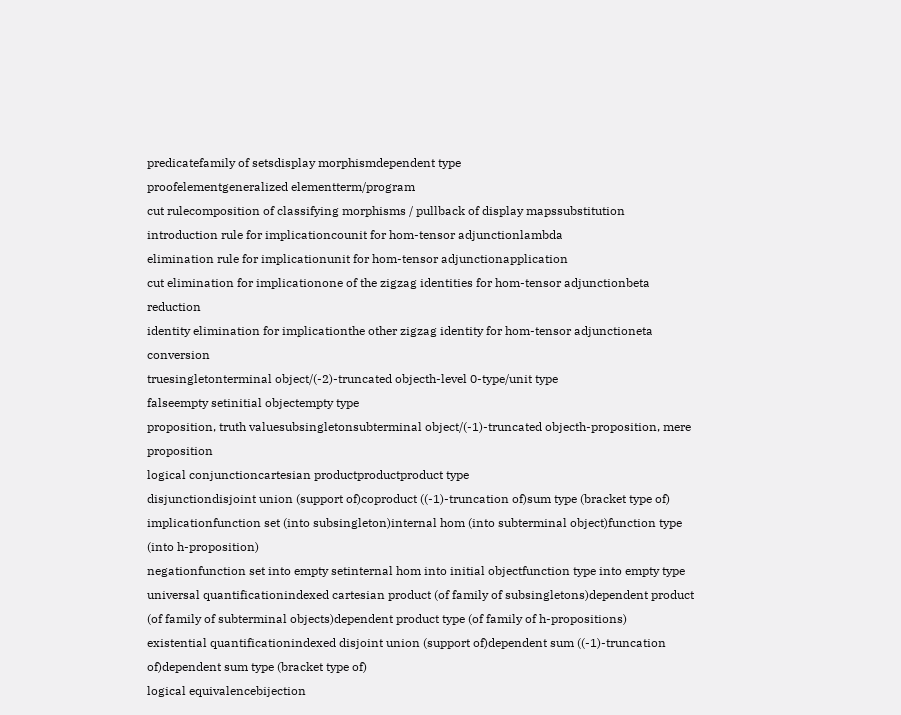predicatefamily of setsdisplay morphismdependent type
proofelementgeneralized elementterm/program
cut rulecomposition of classifying morphisms / pullback of display mapssubstitution
introduction rule for implicationcounit for hom-tensor adjunctionlambda
elimination rule for implicationunit for hom-tensor adjunctionapplication
cut elimination for implicationone of the zigzag identities for hom-tensor adjunctionbeta reduction
identity elimination for implicationthe other zigzag identity for hom-tensor adjunctioneta conversion
truesingletonterminal object/(-2)-truncated objecth-level 0-type/unit type
falseempty setinitial objectempty type
proposition, truth valuesubsingletonsubterminal object/(-1)-truncated objecth-proposition, mere proposition
logical conjunctioncartesian productproductproduct type
disjunctiondisjoint union (support of)coproduct ((-1)-truncation of)sum type (bracket type of)
implicationfunction set (into subsingleton)internal hom (into subterminal object)function type (into h-proposition)
negationfunction set into empty setinternal hom into initial objectfunction type into empty type
universal quantificationindexed cartesian product (of family of subsingletons)dependent product (of family of subterminal objects)dependent product type (of family of h-propositions)
existential quantificationindexed disjoint union (support of)dependent sum ((-1)-truncation of)dependent sum type (bracket type of)
logical equivalencebijection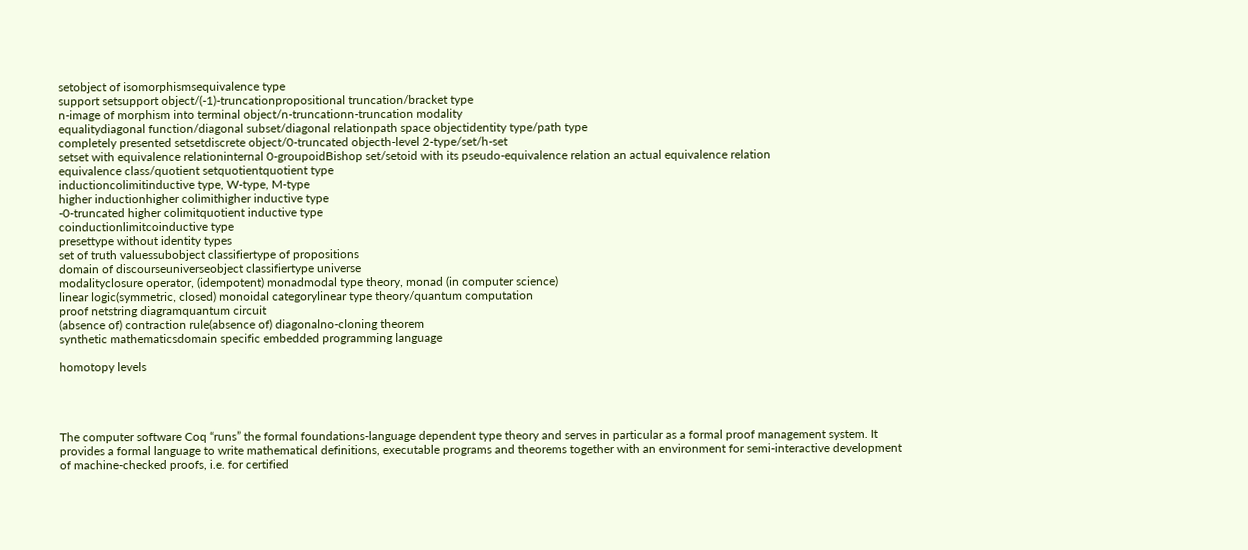setobject of isomorphismsequivalence type
support setsupport object/(-1)-truncationpropositional truncation/bracket type
n-image of morphism into terminal object/n-truncationn-truncation modality
equalitydiagonal function/diagonal subset/diagonal relationpath space objectidentity type/path type
completely presented setsetdiscrete object/0-truncated objecth-level 2-type/set/h-set
setset with equivalence relationinternal 0-groupoidBishop set/setoid with its pseudo-equivalence relation an actual equivalence relation
equivalence class/quotient setquotientquotient type
inductioncolimitinductive type, W-type, M-type
higher inductionhigher colimithigher inductive type
-0-truncated higher colimitquotient inductive type
coinductionlimitcoinductive type
presettype without identity types
set of truth valuessubobject classifiertype of propositions
domain of discourseuniverseobject classifiertype universe
modalityclosure operator, (idempotent) monadmodal type theory, monad (in computer science)
linear logic(symmetric, closed) monoidal categorylinear type theory/quantum computation
proof netstring diagramquantum circuit
(absence of) contraction rule(absence of) diagonalno-cloning theorem
synthetic mathematicsdomain specific embedded programming language

homotopy levels




The computer software Coq “runs” the formal foundations-language dependent type theory and serves in particular as a formal proof management system. It provides a formal language to write mathematical definitions, executable programs and theorems together with an environment for semi-interactive development of machine-checked proofs, i.e. for certified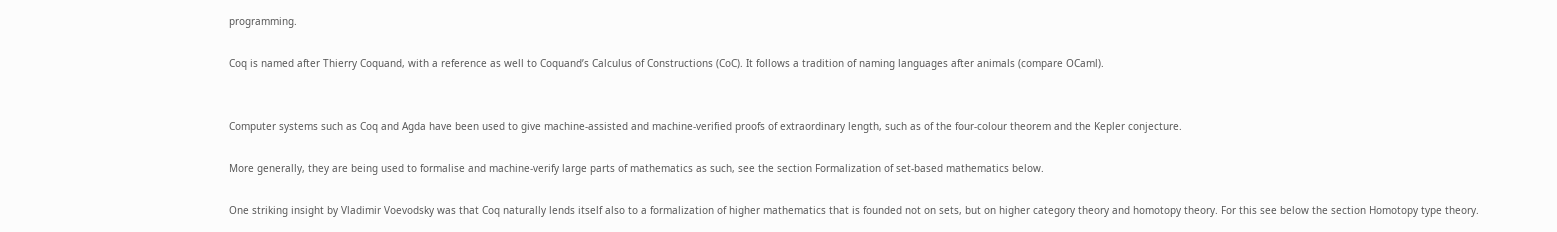programming.

Coq is named after Thierry Coquand, with a reference as well to Coquand’s Calculus of Constructions (CoC). It follows a tradition of naming languages after animals (compare OCaml).


Computer systems such as Coq and Agda have been used to give machine-assisted and machine-verified proofs of extraordinary length, such as of the four-colour theorem and the Kepler conjecture.

More generally, they are being used to formalise and machine-verify large parts of mathematics as such, see the section Formalization of set-based mathematics below.

One striking insight by Vladimir Voevodsky was that Coq naturally lends itself also to a formalization of higher mathematics that is founded not on sets, but on higher category theory and homotopy theory. For this see below the section Homotopy type theory.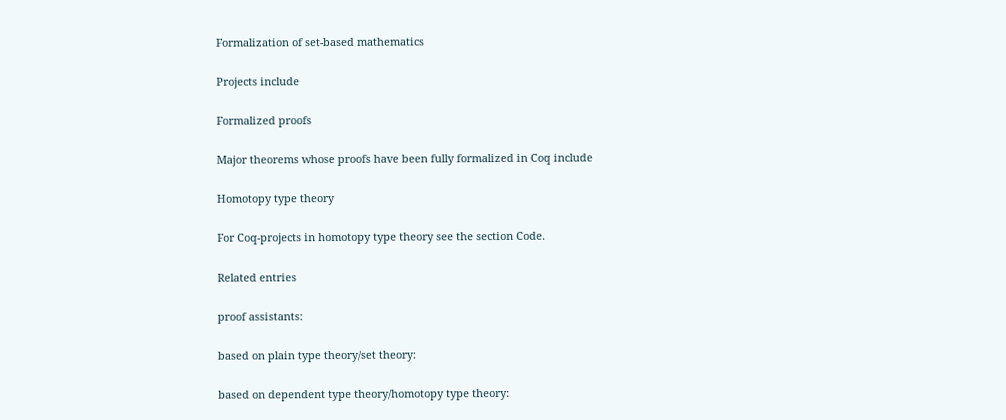Formalization of set-based mathematics

Projects include

Formalized proofs

Major theorems whose proofs have been fully formalized in Coq include

Homotopy type theory

For Coq-projects in homotopy type theory see the section Code.

Related entries

proof assistants:

based on plain type theory/set theory:

based on dependent type theory/homotopy type theory: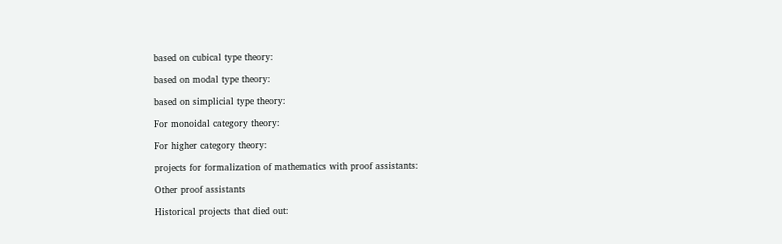based on cubical type theory:

based on modal type theory:

based on simplicial type theory:

For monoidal category theory:

For higher category theory:

projects for formalization of mathematics with proof assistants:

Other proof assistants

Historical projects that died out: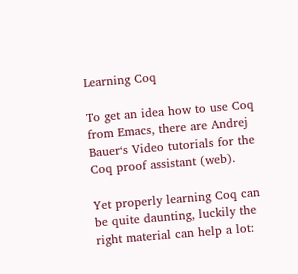Learning Coq

To get an idea how to use Coq from Emacs, there are Andrej Bauer‘s Video tutorials for the Coq proof assistant (web).

Yet properly learning Coq can be quite daunting, luckily the right material can help a lot: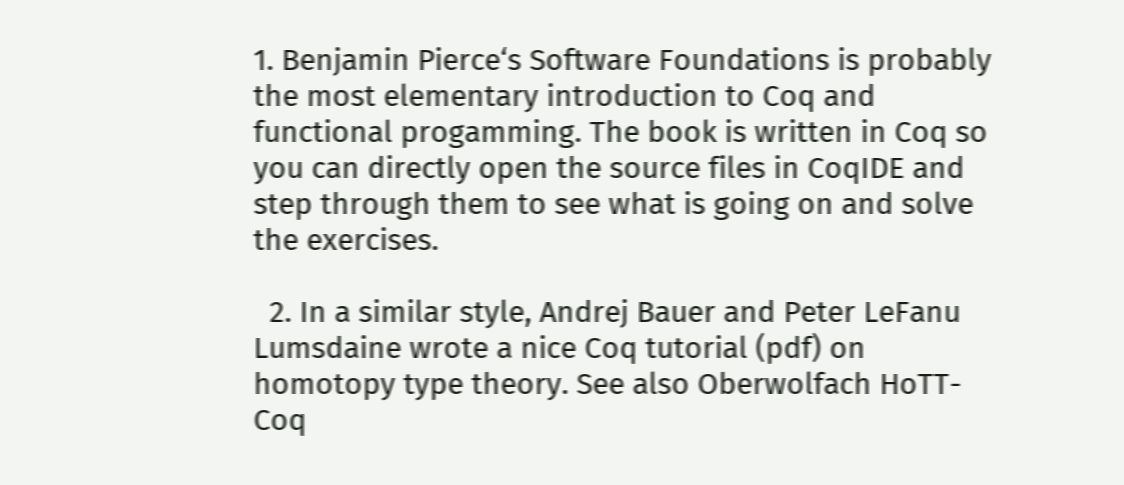1. Benjamin Pierce‘s Software Foundations is probably the most elementary introduction to Coq and functional progamming. The book is written in Coq so you can directly open the source files in CoqIDE and step through them to see what is going on and solve the exercises.

  2. In a similar style, Andrej Bauer and Peter LeFanu Lumsdaine wrote a nice Coq tutorial (pdf) on homotopy type theory. See also Oberwolfach HoTT-Coq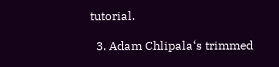tutorial.

  3. Adam Chlipala‘s trimmed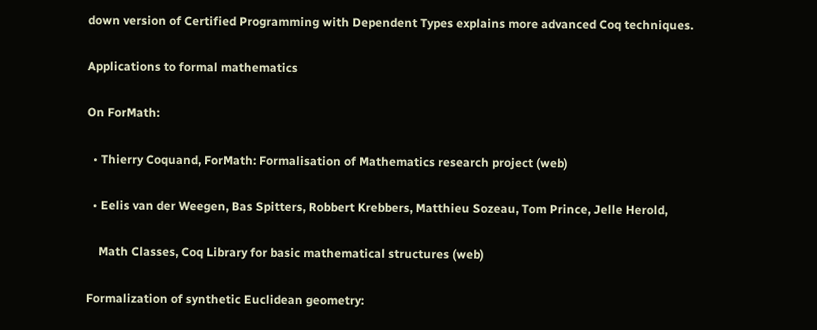down version of Certified Programming with Dependent Types explains more advanced Coq techniques.

Applications to formal mathematics

On ForMath:

  • Thierry Coquand, ForMath: Formalisation of Mathematics research project (web)

  • Eelis van der Weegen, Bas Spitters, Robbert Krebbers, Matthieu Sozeau, Tom Prince, Jelle Herold,

    Math Classes, Coq Library for basic mathematical structures (web)

Formalization of synthetic Euclidean geometry: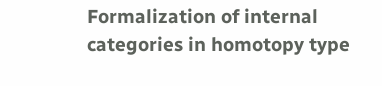Formalization of internal categories in homotopy type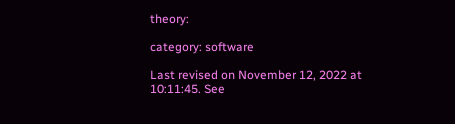theory:

category: software

Last revised on November 12, 2022 at 10:11:45. See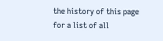the history of this page for a list of all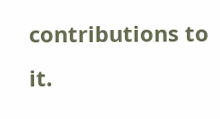contributions to it.